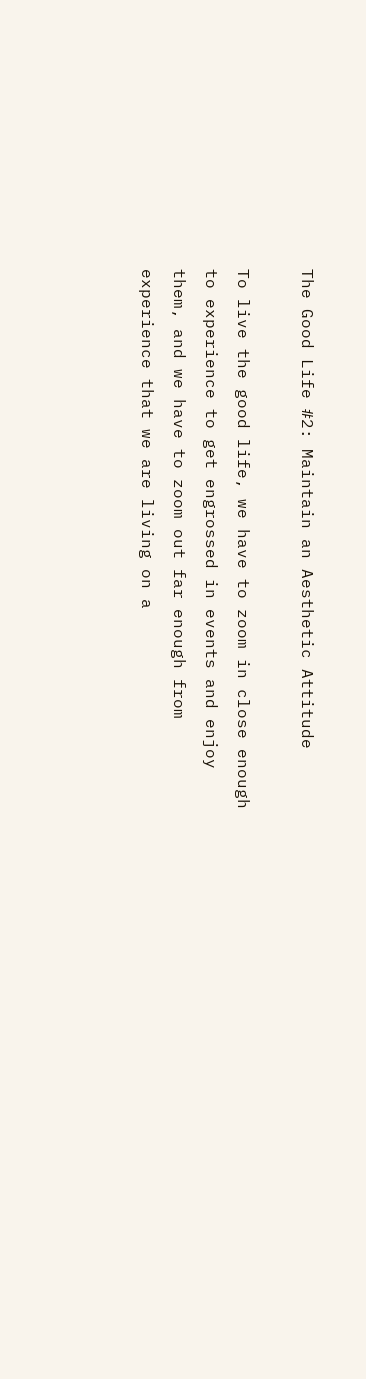The Good Life #2: Maintain an Aesthetic Attitude

To live the good life, we have to zoom in close enough to experience to get engrossed in events and enjoy them, and we have to zoom out far enough from experience that we are living on a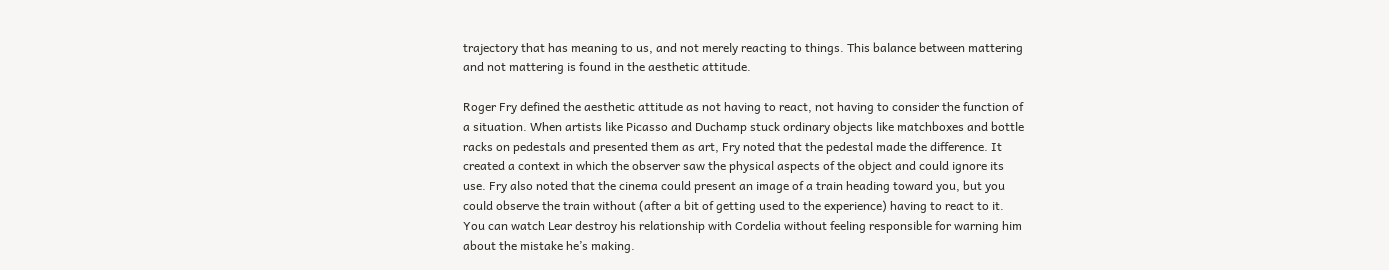trajectory that has meaning to us, and not merely reacting to things. This balance between mattering and not mattering is found in the aesthetic attitude.

Roger Fry defined the aesthetic attitude as not having to react, not having to consider the function of a situation. When artists like Picasso and Duchamp stuck ordinary objects like matchboxes and bottle racks on pedestals and presented them as art, Fry noted that the pedestal made the difference. It created a context in which the observer saw the physical aspects of the object and could ignore its use. Fry also noted that the cinema could present an image of a train heading toward you, but you could observe the train without (after a bit of getting used to the experience) having to react to it. You can watch Lear destroy his relationship with Cordelia without feeling responsible for warning him about the mistake he’s making.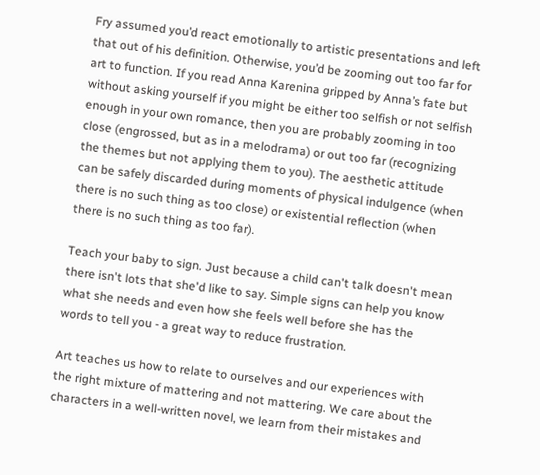Fry assumed you’d react emotionally to artistic presentations and left that out of his definition. Otherwise, you’d be zooming out too far for art to function. If you read Anna Karenina gripped by Anna’s fate but without asking yourself if you might be either too selfish or not selfish enough in your own romance, then you are probably zooming in too close (engrossed, but as in a melodrama) or out too far (recognizing the themes but not applying them to you). The aesthetic attitude can be safely discarded during moments of physical indulgence (when there is no such thing as too close) or existential reflection (when there is no such thing as too far).

Teach your baby to sign. Just because a child can't talk doesn't mean there isn't lots that she'd like to say. Simple signs can help you know what she needs and even how she feels well before she has the words to tell you - a great way to reduce frustration.

Art teaches us how to relate to ourselves and our experiences with the right mixture of mattering and not mattering. We care about the characters in a well-written novel, we learn from their mistakes and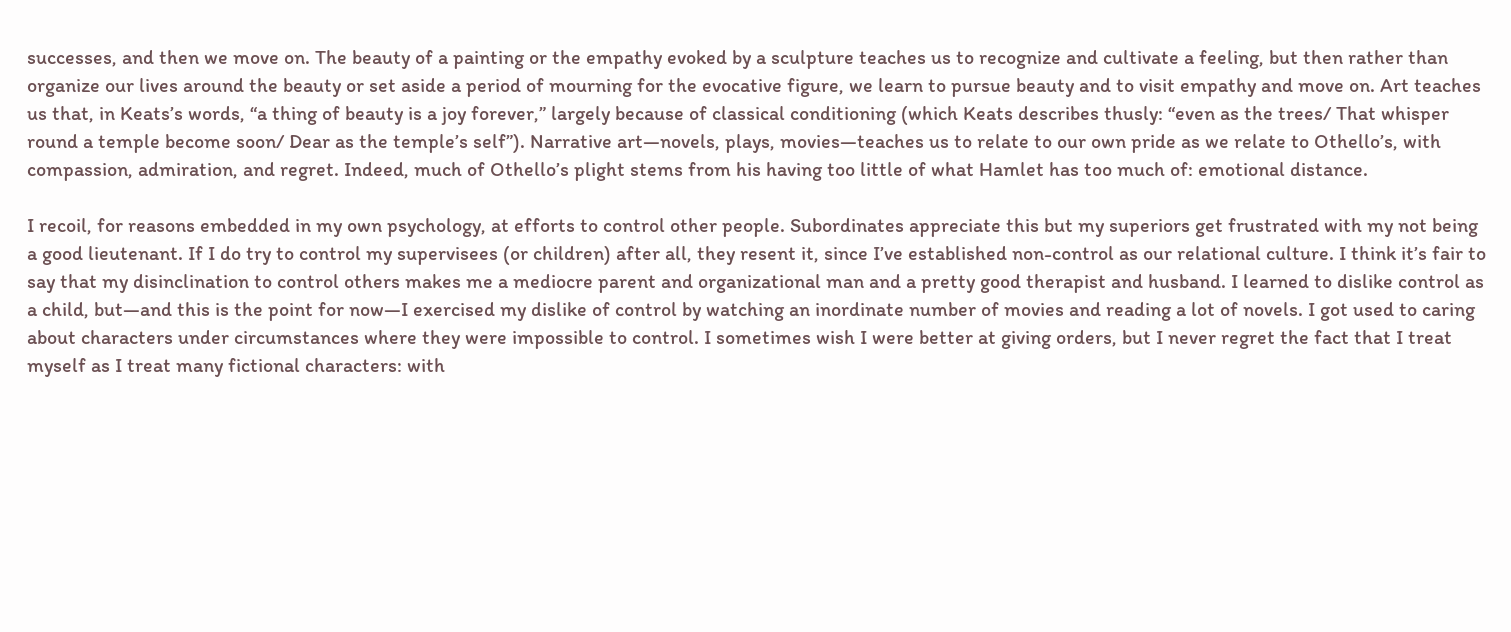successes, and then we move on. The beauty of a painting or the empathy evoked by a sculpture teaches us to recognize and cultivate a feeling, but then rather than organize our lives around the beauty or set aside a period of mourning for the evocative figure, we learn to pursue beauty and to visit empathy and move on. Art teaches us that, in Keats’s words, “a thing of beauty is a joy forever,” largely because of classical conditioning (which Keats describes thusly: “even as the trees/ That whisper round a temple become soon/ Dear as the temple’s self”). Narrative art—novels, plays, movies—teaches us to relate to our own pride as we relate to Othello’s, with compassion, admiration, and regret. Indeed, much of Othello’s plight stems from his having too little of what Hamlet has too much of: emotional distance.

I recoil, for reasons embedded in my own psychology, at efforts to control other people. Subordinates appreciate this but my superiors get frustrated with my not being a good lieutenant. If I do try to control my supervisees (or children) after all, they resent it, since I’ve established non-control as our relational culture. I think it’s fair to say that my disinclination to control others makes me a mediocre parent and organizational man and a pretty good therapist and husband. I learned to dislike control as a child, but—and this is the point for now—I exercised my dislike of control by watching an inordinate number of movies and reading a lot of novels. I got used to caring about characters under circumstances where they were impossible to control. I sometimes wish I were better at giving orders, but I never regret the fact that I treat myself as I treat many fictional characters: with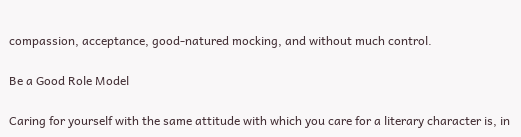compassion, acceptance, good-natured mocking, and without much control.

Be a Good Role Model

Caring for yourself with the same attitude with which you care for a literary character is, in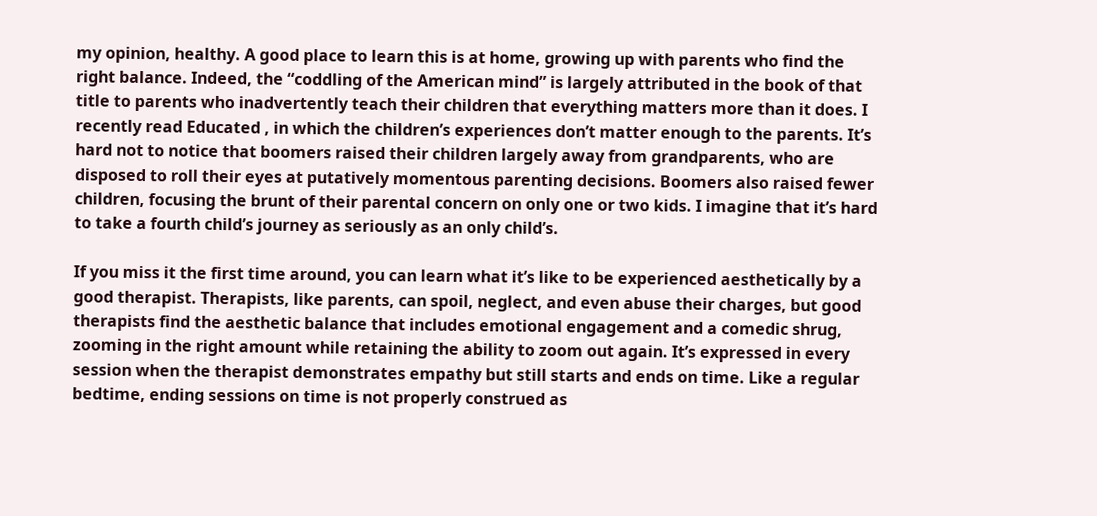my opinion, healthy. A good place to learn this is at home, growing up with parents who find the right balance. Indeed, the “coddling of the American mind” is largely attributed in the book of that title to parents who inadvertently teach their children that everything matters more than it does. I recently read Educated , in which the children’s experiences don’t matter enough to the parents. It’s hard not to notice that boomers raised their children largely away from grandparents, who are disposed to roll their eyes at putatively momentous parenting decisions. Boomers also raised fewer children, focusing the brunt of their parental concern on only one or two kids. I imagine that it’s hard to take a fourth child’s journey as seriously as an only child’s.

If you miss it the first time around, you can learn what it’s like to be experienced aesthetically by a good therapist. Therapists, like parents, can spoil, neglect, and even abuse their charges, but good therapists find the aesthetic balance that includes emotional engagement and a comedic shrug, zooming in the right amount while retaining the ability to zoom out again. It’s expressed in every session when the therapist demonstrates empathy but still starts and ends on time. Like a regular bedtime, ending sessions on time is not properly construed as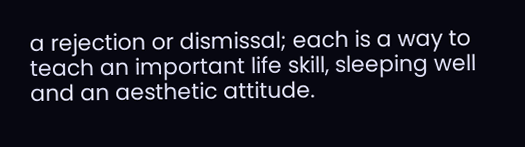a rejection or dismissal; each is a way to teach an important life skill, sleeping well and an aesthetic attitude.